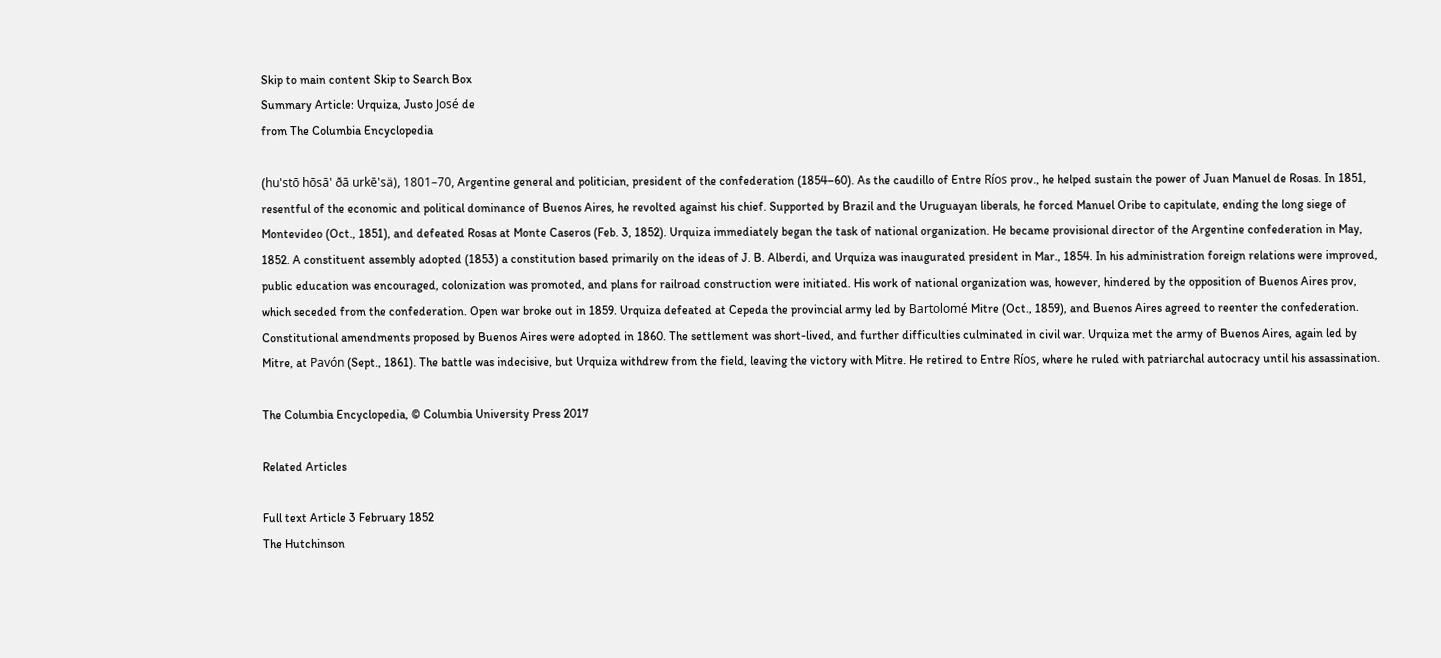Skip to main content Skip to Search Box
Summary Article: Urquiza, Justo José de
from The Columbia Encyclopedia

(hu'stō hōsā' ðā urkē'sä), 1801–70, Argentine general and politician, president of the confederation (1854–60). As the caudillo of Entre Ríos prov., he helped sustain the power of Juan Manuel de Rosas. In 1851, resentful of the economic and political dominance of Buenos Aires, he revolted against his chief. Supported by Brazil and the Uruguayan liberals, he forced Manuel Oribe to capitulate, ending the long siege of Montevideo (Oct., 1851), and defeated Rosas at Monte Caseros (Feb. 3, 1852). Urquiza immediately began the task of national organization. He became provisional director of the Argentine confederation in May, 1852. A constituent assembly adopted (1853) a constitution based primarily on the ideas of J. B. Alberdi, and Urquiza was inaugurated president in Mar., 1854. In his administration foreign relations were improved, public education was encouraged, colonization was promoted, and plans for railroad construction were initiated. His work of national organization was, however, hindered by the opposition of Buenos Aires prov, which seceded from the confederation. Open war broke out in 1859. Urquiza defeated at Cepeda the provincial army led by Bartolomé Mitre (Oct., 1859), and Buenos Aires agreed to reenter the confederation. Constitutional amendments proposed by Buenos Aires were adopted in 1860. The settlement was short-lived, and further difficulties culminated in civil war. Urquiza met the army of Buenos Aires, again led by Mitre, at Pavón (Sept., 1861). The battle was indecisive, but Urquiza withdrew from the field, leaving the victory with Mitre. He retired to Entre Ríos, where he ruled with patriarchal autocracy until his assassination.

The Columbia Encyclopedia, © Columbia University Press 2017

Related Articles

Full text Article 3 February 1852
The Hutchinson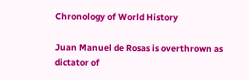Chronology of World History

Juan Manuel de Rosas is overthrown as dictator of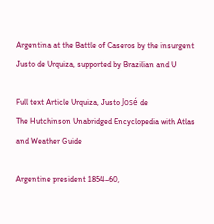Argentina at the Battle of Caseros by the insurgent Justo de Urquiza, supported by Brazilian and U

Full text Article Urquiza, Justo José de
The Hutchinson Unabridged Encyclopedia with Atlas and Weather Guide

Argentine president 1854–60,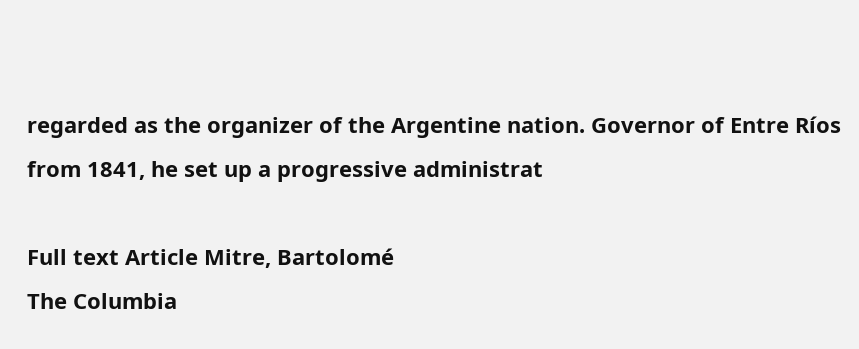regarded as the organizer of the Argentine nation. Governor of Entre Ríos from 1841, he set up a progressive administrat

Full text Article Mitre, Bartolomé
The Columbia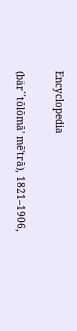Encyclopedia

(bär´´tōlōmā' mē'trā), 1821–1906,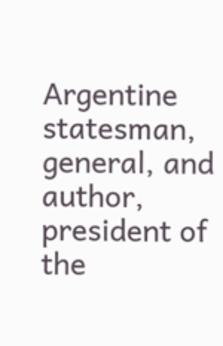Argentine statesman, general, and author, president of the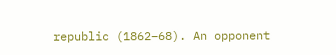republic (1862–68). An opponent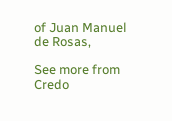of Juan Manuel de Rosas,

See more from Credo